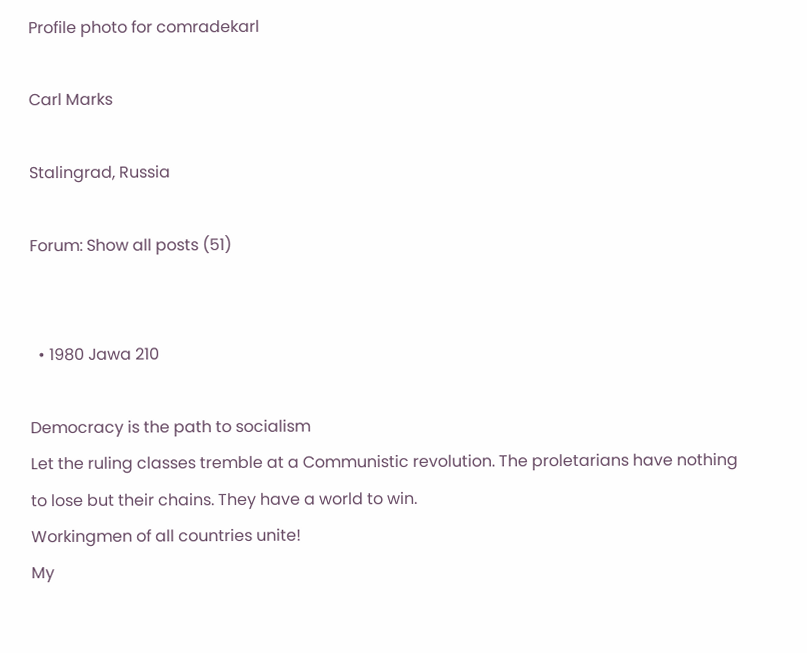Profile photo for comradekarl

Carl Marks

Stalingrad, Russia

Forum: Show all posts (51)


  • 1980 Jawa 210

Democracy is the path to socialism
Let the ruling classes tremble at a Communistic revolution. The proletarians have nothing to lose but their chains. They have a world to win.
Workingmen of all countries unite!
My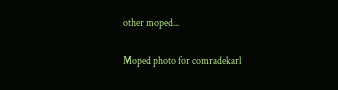other moped...

Moped photo for comradekarl